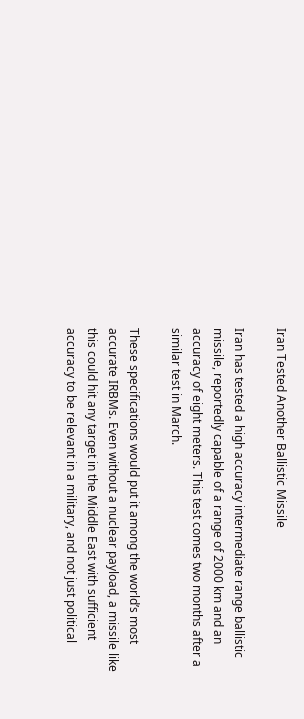Iran Tested Another Ballistic Missile

Iran has tested a high accuracy intermediate range ballistic missile, reportedly capable of a range of 2000 km and an accuracy of eight meters. This test comes two months after a similar test in March.

These specifications would put it among the world’s most accurate IRBMs. Even without a nuclear payload, a missile like this could hit any target in the Middle East with sufficient accuracy to be relevant in a military, and not just political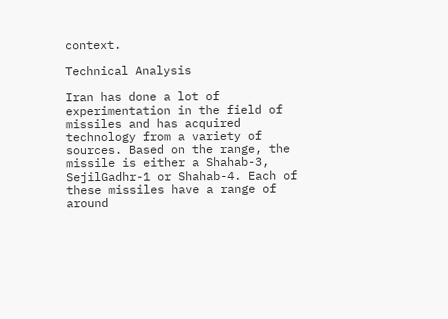context.

Technical Analysis

Iran has done a lot of experimentation in the field of missiles and has acquired technology from a variety of sources. Based on the range, the missile is either a Shahab-3, SejilGadhr-1 or Shahab-4. Each of these missiles have a range of around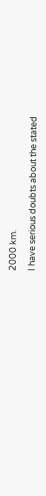2000 km.

I have serious doubts about the stated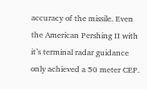accuracy of the missile. Even the American Pershing II with it’s terminal radar guidance only achieved a 50 meter CEP.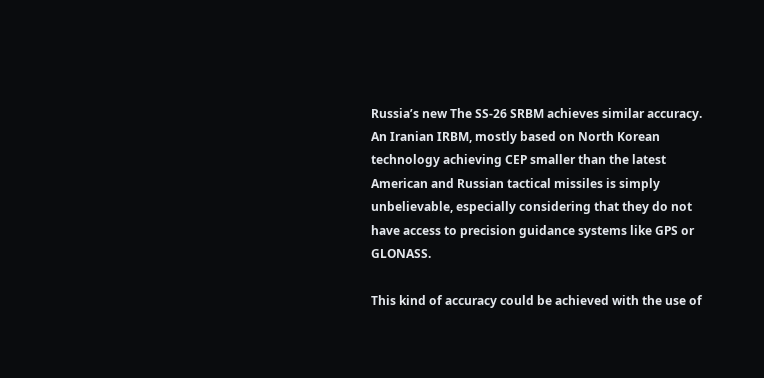Russia’s new The SS-26 SRBM achieves similar accuracy. An Iranian IRBM, mostly based on North Korean technology achieving CEP smaller than the latest American and Russian tactical missiles is simply unbelievable, especially considering that they do not have access to precision guidance systems like GPS or GLONASS.

This kind of accuracy could be achieved with the use of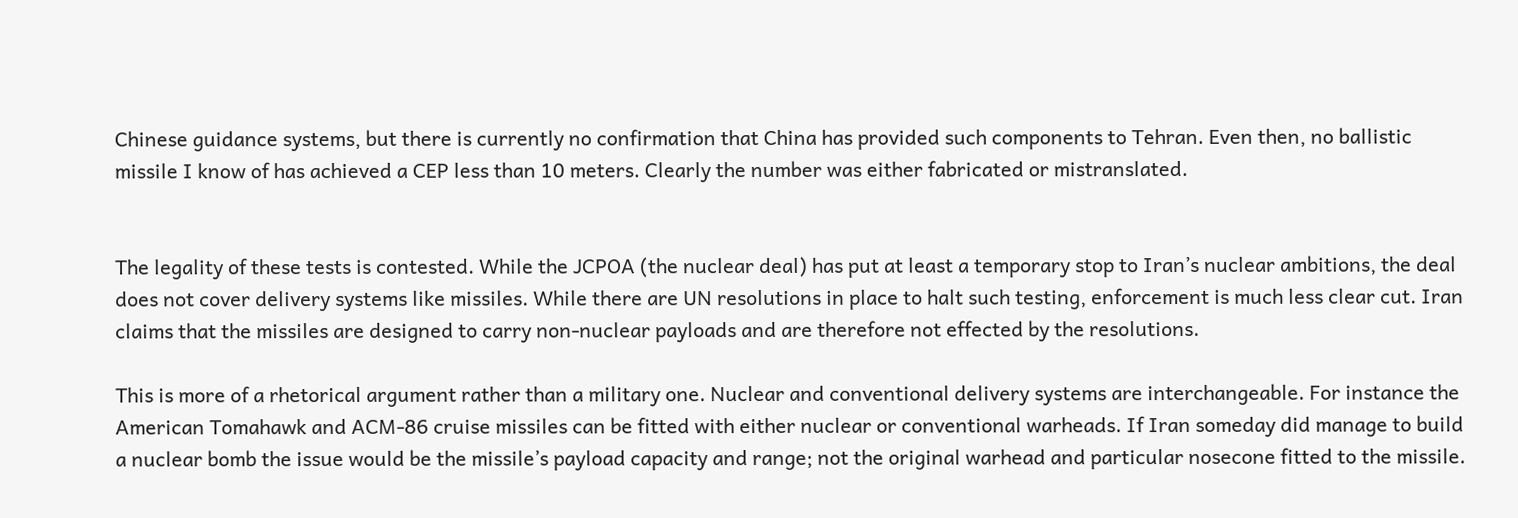Chinese guidance systems, but there is currently no confirmation that China has provided such components to Tehran. Even then, no ballistic missile I know of has achieved a CEP less than 10 meters. Clearly the number was either fabricated or mistranslated.


The legality of these tests is contested. While the JCPOA (the nuclear deal) has put at least a temporary stop to Iran’s nuclear ambitions, the deal does not cover delivery systems like missiles. While there are UN resolutions in place to halt such testing, enforcement is much less clear cut. Iran claims that the missiles are designed to carry non-nuclear payloads and are therefore not effected by the resolutions.

This is more of a rhetorical argument rather than a military one. Nuclear and conventional delivery systems are interchangeable. For instance the American Tomahawk and ACM-86 cruise missiles can be fitted with either nuclear or conventional warheads. If Iran someday did manage to build a nuclear bomb the issue would be the missile’s payload capacity and range; not the original warhead and particular nosecone fitted to the missile.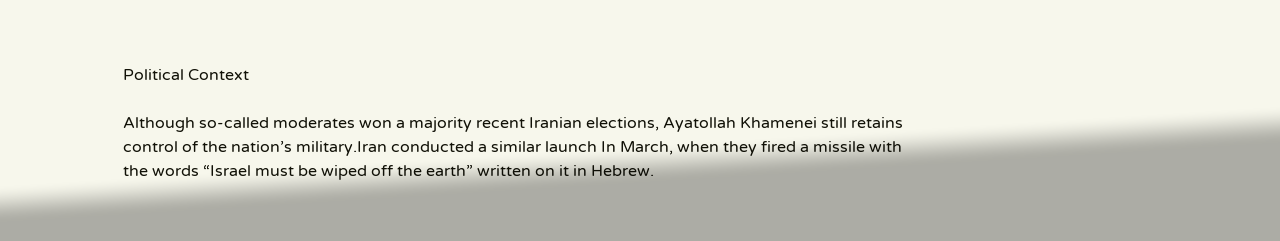Political Context

Although so-called moderates won a majority recent Iranian elections, Ayatollah Khamenei still retains control of the nation’s military.Iran conducted a similar launch In March, when they fired a missile with the words “Israel must be wiped off the earth” written on it in Hebrew.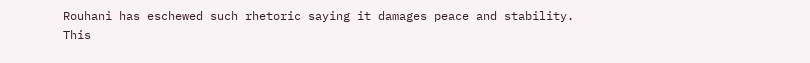Rouhani has eschewed such rhetoric saying it damages peace and stability. This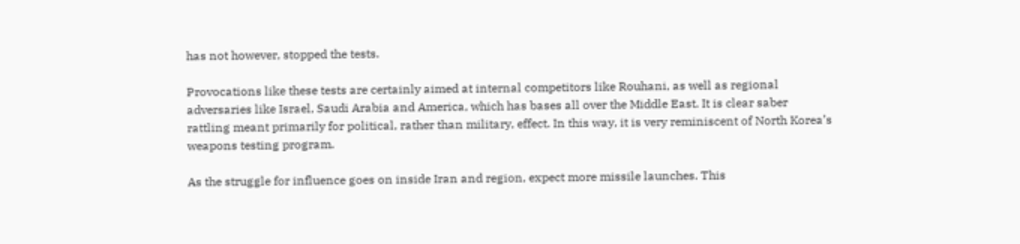has not however, stopped the tests.

Provocations like these tests are certainly aimed at internal competitors like Rouhani, as well as regional adversaries like Israel, Saudi Arabia and America, which has bases all over the Middle East. It is clear saber rattling meant primarily for political, rather than military, effect. In this way, it is very reminiscent of North Korea’s weapons testing program.

As the struggle for influence goes on inside Iran and region, expect more missile launches. This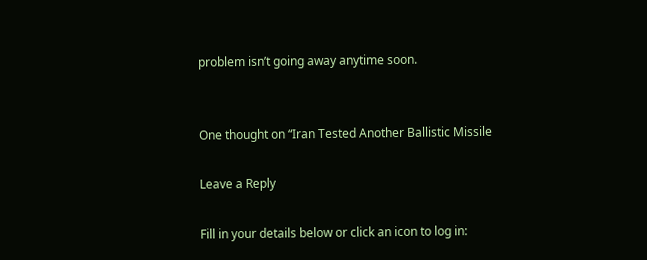problem isn’t going away anytime soon.


One thought on “Iran Tested Another Ballistic Missile

Leave a Reply

Fill in your details below or click an icon to log in: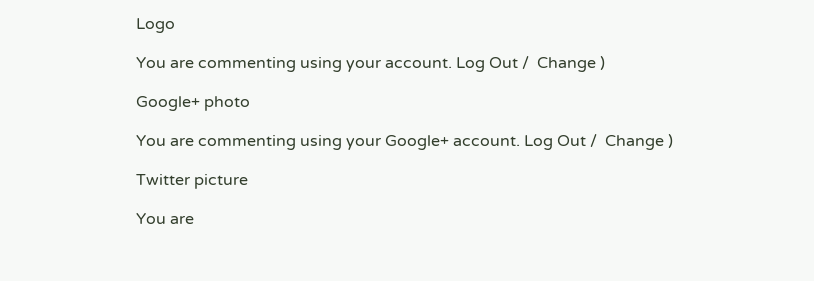Logo

You are commenting using your account. Log Out /  Change )

Google+ photo

You are commenting using your Google+ account. Log Out /  Change )

Twitter picture

You are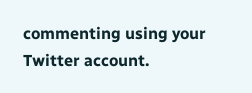commenting using your Twitter account.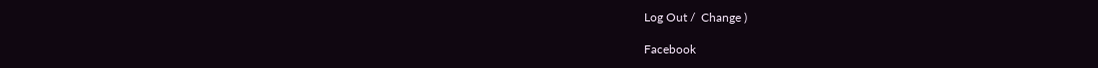Log Out /  Change )

Facebook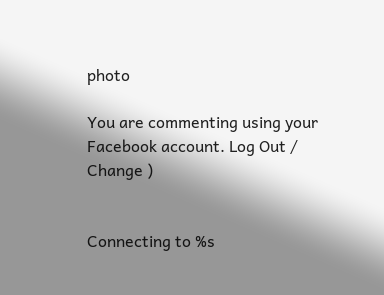photo

You are commenting using your Facebook account. Log Out /  Change )


Connecting to %s